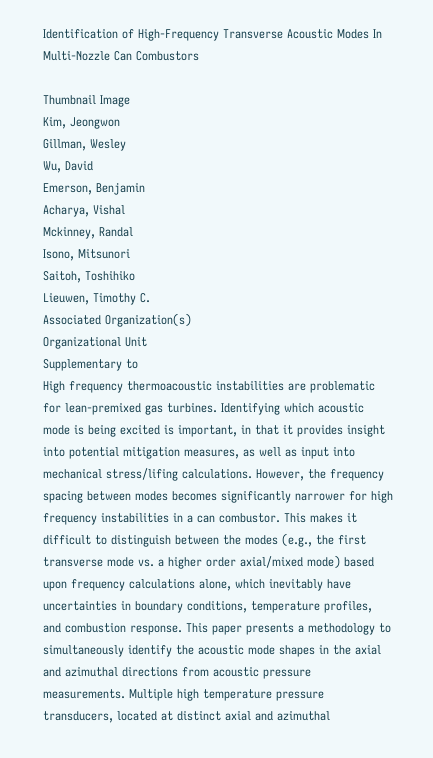Identification of High-Frequency Transverse Acoustic Modes In Multi-Nozzle Can Combustors

Thumbnail Image
Kim, Jeongwon
Gillman, Wesley
Wu, David
Emerson, Benjamin
Acharya, Vishal
Mckinney, Randal
Isono, Mitsunori
Saitoh, Toshihiko
Lieuwen, Timothy C.
Associated Organization(s)
Organizational Unit
Supplementary to
High frequency thermoacoustic instabilities are problematic for lean-premixed gas turbines. Identifying which acoustic mode is being excited is important, in that it provides insight into potential mitigation measures, as well as input into mechanical stress/lifing calculations. However, the frequency spacing between modes becomes significantly narrower for high frequency instabilities in a can combustor. This makes it difficult to distinguish between the modes (e.g., the first transverse mode vs. a higher order axial/mixed mode) based upon frequency calculations alone, which inevitably have uncertainties in boundary conditions, temperature profiles, and combustion response. This paper presents a methodology to simultaneously identify the acoustic mode shapes in the axial and azimuthal directions from acoustic pressure measurements. Multiple high temperature pressure transducers, located at distinct axial and azimuthal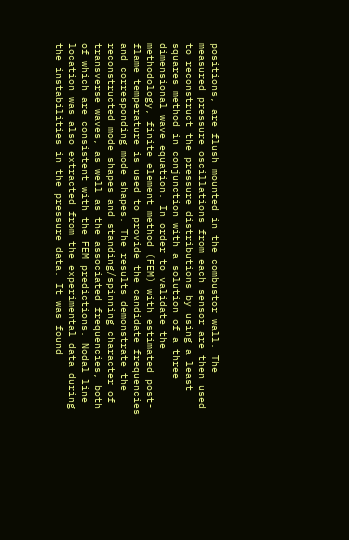positions, are flush mounted in the combustor wall. The measured pressure oscillations from each sensor are then used to reconstruct the pressure distributions by using a least squares method in conjunction with a solution of a three dimensional wave equation. In order to validate the methodology, finite element method (FEM) with estimated post-flame temperature is used to provide the candidate frequencies and corresponding mode shapes. The results demonstrate the reconstructed mode shapes and standing/spinning character of transverse waves, as well as the associated frequencies, both of which are consistent with the FEM predictions. Nodal line location was also extracted from the experimental data during the instabilities in the pressure data. It was found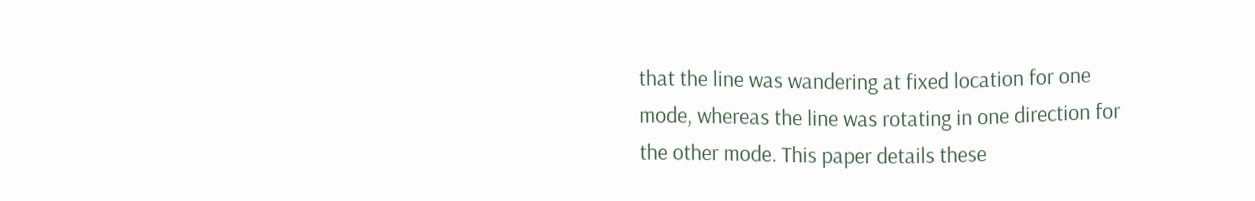that the line was wandering at fixed location for one mode, whereas the line was rotating in one direction for the other mode. This paper details these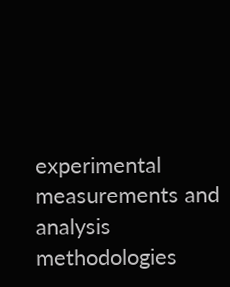experimental measurements and analysis methodologies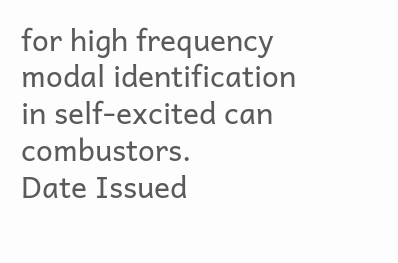for high frequency modal identification in self-excited can combustors.
Date Issued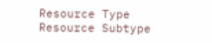Resource Type
Resource Subtype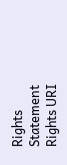Rights Statement
Rights URI